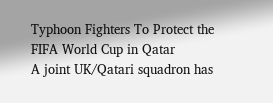Typhoon Fighters To Protect the FIFA World Cup in Qatar
A joint UK/Qatari squadron has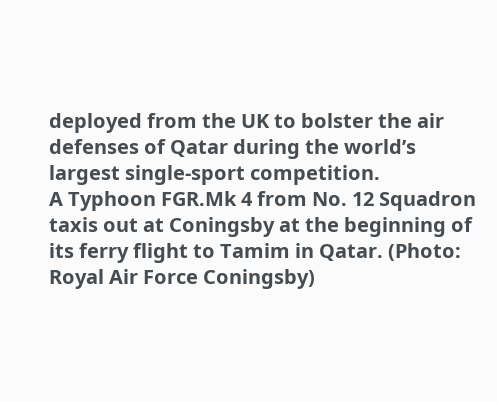deployed from the UK to bolster the air defenses of Qatar during the world’s largest single-sport competition.
A Typhoon FGR.Mk 4 from No. 12 Squadron taxis out at Coningsby at the beginning of its ferry flight to Tamim in Qatar. (Photo: Royal Air Force Coningsby)